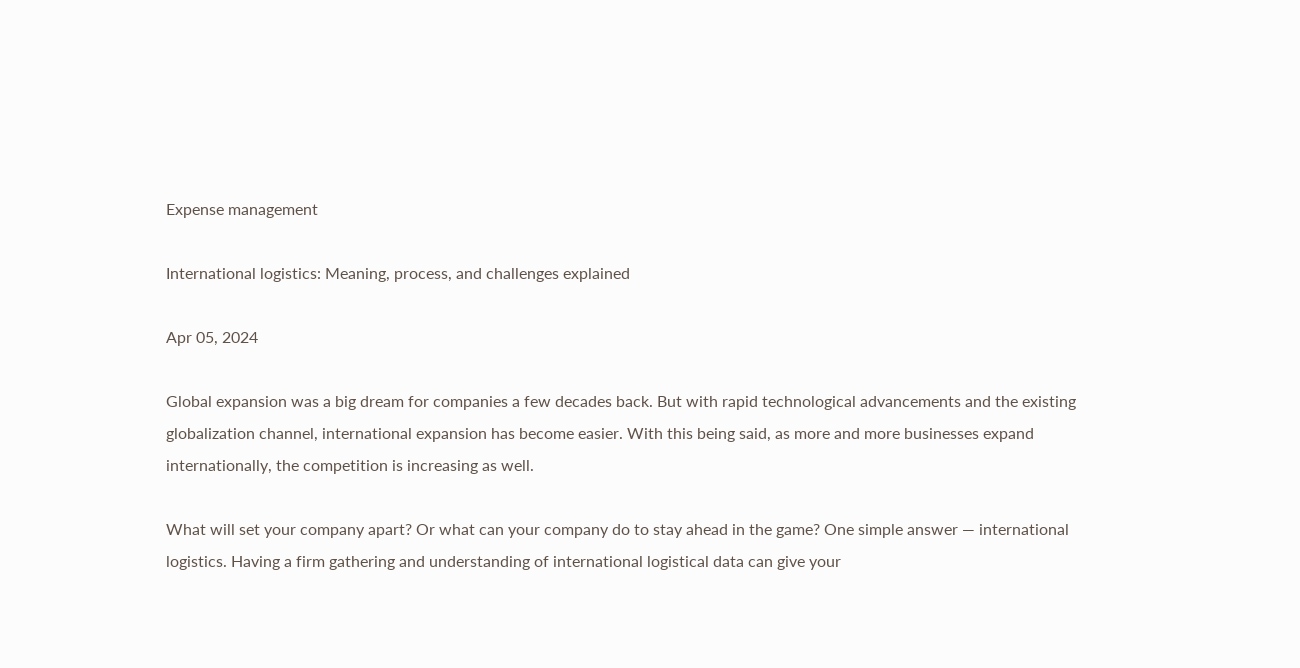Expense management

International logistics: Meaning, process, and challenges explained

Apr 05, 2024

Global expansion was a big dream for companies a few decades back. But with rapid technological advancements and the existing globalization channel, international expansion has become easier. With this being said, as more and more businesses expand internationally, the competition is increasing as well.

What will set your company apart? Or what can your company do to stay ahead in the game? One simple answer — international logistics. Having a firm gathering and understanding of international logistical data can give your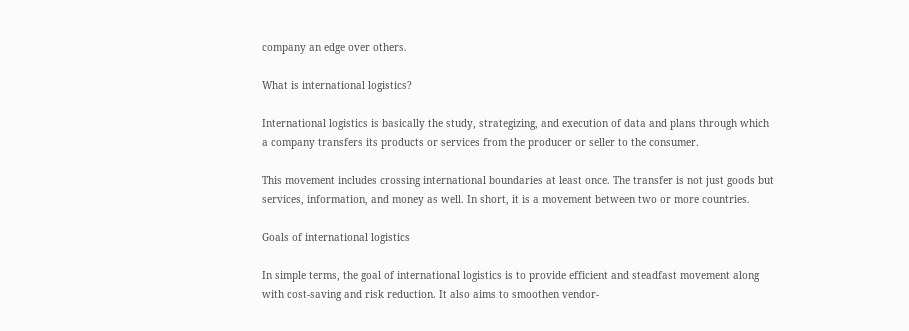company an edge over others.

What is international logistics?

International logistics is basically the study, strategizing, and execution of data and plans through which a company transfers its products or services from the producer or seller to the consumer.

This movement includes crossing international boundaries at least once. The transfer is not just goods but services, information, and money as well. In short, it is a movement between two or more countries.

Goals of international logistics

In simple terms, the goal of international logistics is to provide efficient and steadfast movement along with cost-saving and risk reduction. It also aims to smoothen vendor-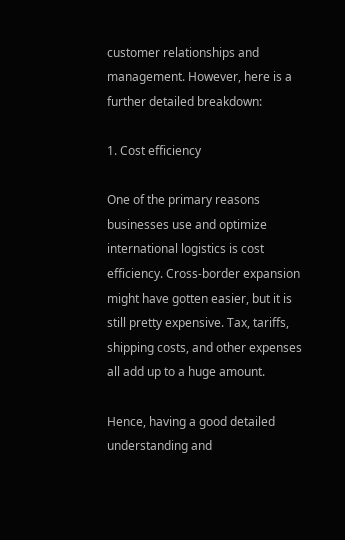customer relationships and management. However, here is a further detailed breakdown:

1. Cost efficiency

One of the primary reasons businesses use and optimize international logistics is cost efficiency. Cross-border expansion might have gotten easier, but it is still pretty expensive. Tax, tariffs, shipping costs, and other expenses all add up to a huge amount.

Hence, having a good detailed understanding and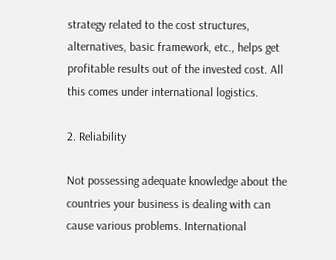strategy related to the cost structures, alternatives, basic framework, etc., helps get profitable results out of the invested cost. All this comes under international logistics.

2. Reliability

Not possessing adequate knowledge about the countries your business is dealing with can cause various problems. International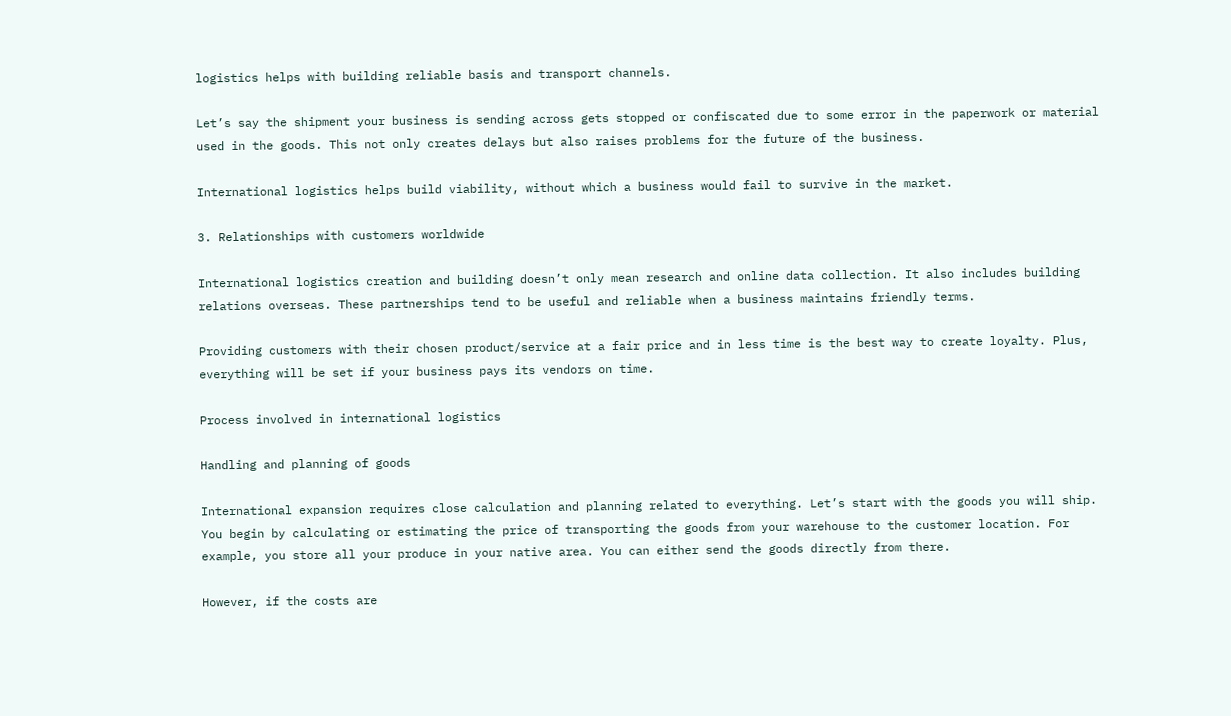logistics helps with building reliable basis and transport channels.

Let’s say the shipment your business is sending across gets stopped or confiscated due to some error in the paperwork or material used in the goods. This not only creates delays but also raises problems for the future of the business.

International logistics helps build viability, without which a business would fail to survive in the market.

3. Relationships with customers worldwide

International logistics creation and building doesn’t only mean research and online data collection. It also includes building relations overseas. These partnerships tend to be useful and reliable when a business maintains friendly terms.

Providing customers with their chosen product/service at a fair price and in less time is the best way to create loyalty. Plus, everything will be set if your business pays its vendors on time.

Process involved in international logistics

Handling and planning of goods

International expansion requires close calculation and planning related to everything. Let’s start with the goods you will ship. You begin by calculating or estimating the price of transporting the goods from your warehouse to the customer location. For example, you store all your produce in your native area. You can either send the goods directly from there.

However, if the costs are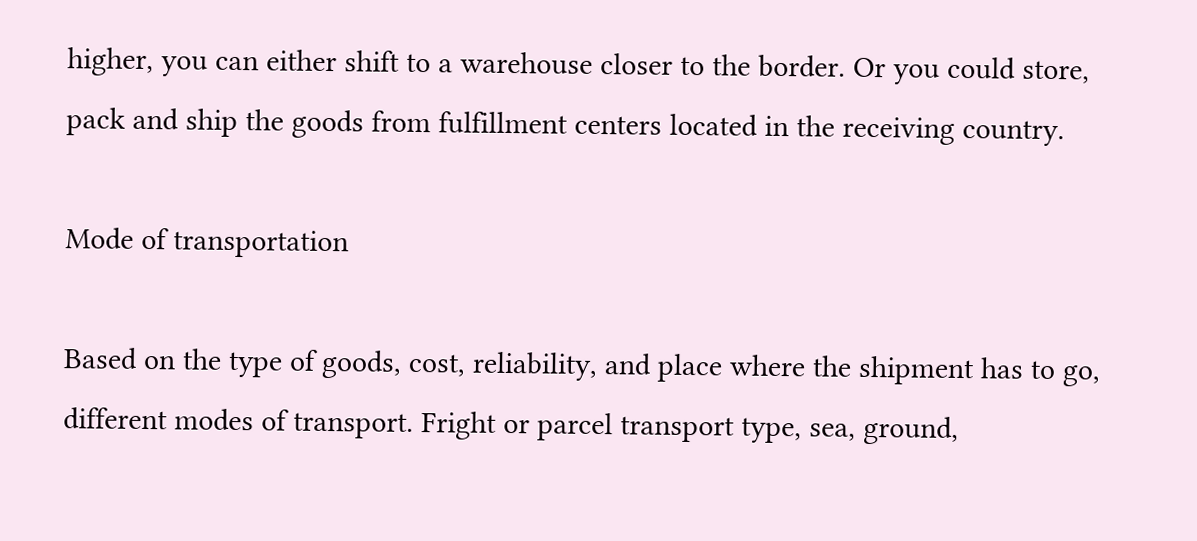higher, you can either shift to a warehouse closer to the border. Or you could store, pack and ship the goods from fulfillment centers located in the receiving country.

Mode of transportation

Based on the type of goods, cost, reliability, and place where the shipment has to go, different modes of transport. Fright or parcel transport type, sea, ground,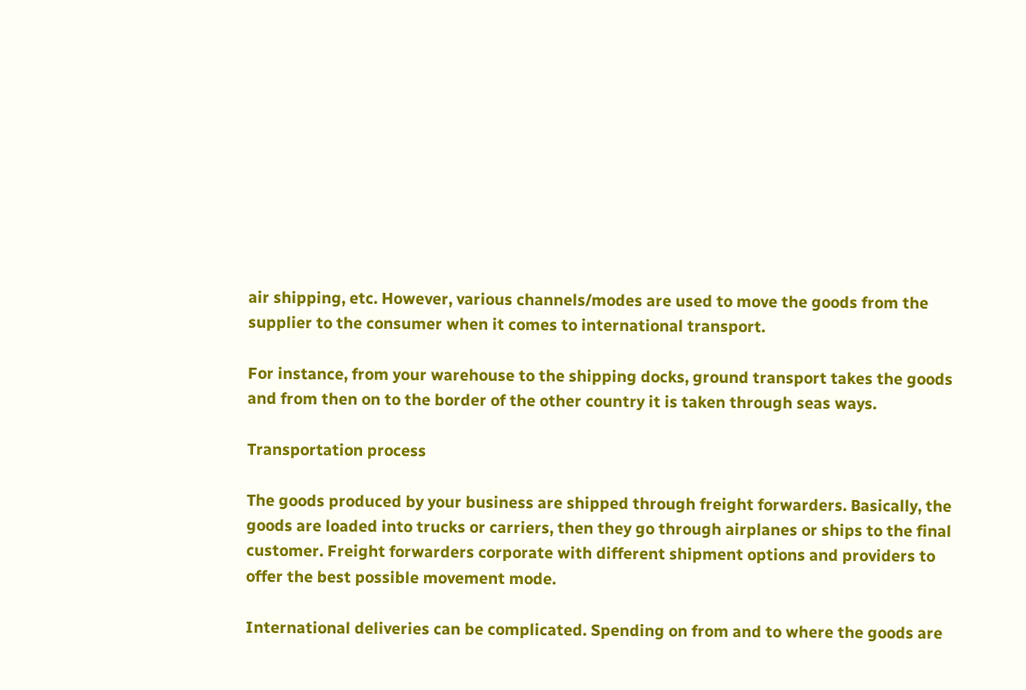air shipping, etc. However, various channels/modes are used to move the goods from the supplier to the consumer when it comes to international transport.

For instance, from your warehouse to the shipping docks, ground transport takes the goods and from then on to the border of the other country it is taken through seas ways.

Transportation process

The goods produced by your business are shipped through freight forwarders. Basically, the goods are loaded into trucks or carriers, then they go through airplanes or ships to the final customer. Freight forwarders corporate with different shipment options and providers to offer the best possible movement mode.

International deliveries can be complicated. Spending on from and to where the goods are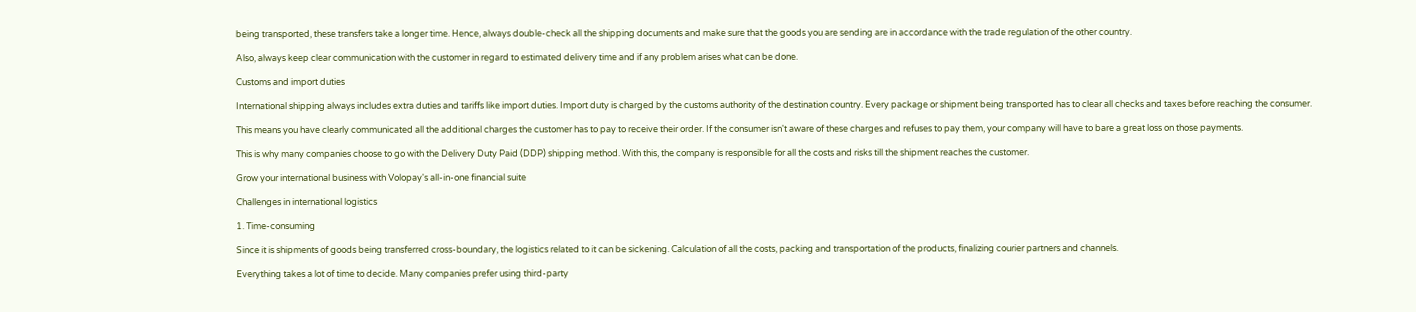being transported, these transfers take a longer time. Hence, always double-check all the shipping documents and make sure that the goods you are sending are in accordance with the trade regulation of the other country.

Also, always keep clear communication with the customer in regard to estimated delivery time and if any problem arises what can be done.

Customs and import duties

International shipping always includes extra duties and tariffs like import duties. Import duty is charged by the customs authority of the destination country. Every package or shipment being transported has to clear all checks and taxes before reaching the consumer.

This means you have clearly communicated all the additional charges the customer has to pay to receive their order. If the consumer isn't aware of these charges and refuses to pay them, your company will have to bare a great loss on those payments.

This is why many companies choose to go with the Delivery Duty Paid (DDP) shipping method. With this, the company is responsible for all the costs and risks till the shipment reaches the customer.

Grow your international business with Volopay's all-in-one financial suite

Challenges in international logistics

1. Time-consuming

Since it is shipments of goods being transferred cross-boundary, the logistics related to it can be sickening. Calculation of all the costs, packing and transportation of the products, finalizing courier partners and channels.

Everything takes a lot of time to decide. Many companies prefer using third-party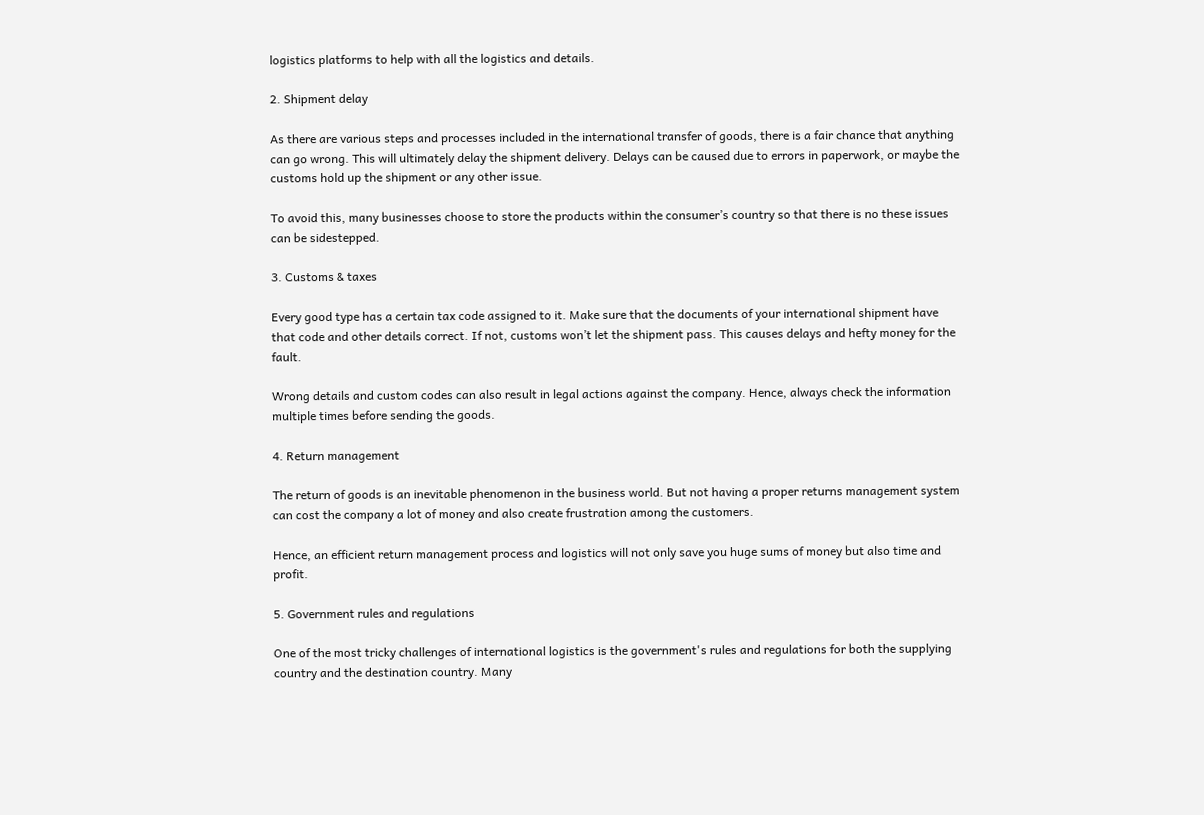logistics platforms to help with all the logistics and details.

2. Shipment delay

As there are various steps and processes included in the international transfer of goods, there is a fair chance that anything can go wrong. This will ultimately delay the shipment delivery. Delays can be caused due to errors in paperwork, or maybe the customs hold up the shipment or any other issue.

To avoid this, many businesses choose to store the products within the consumer’s country so that there is no these issues can be sidestepped.

3. Customs & taxes

Every good type has a certain tax code assigned to it. Make sure that the documents of your international shipment have that code and other details correct. If not, customs won’t let the shipment pass. This causes delays and hefty money for the fault.

Wrong details and custom codes can also result in legal actions against the company. Hence, always check the information multiple times before sending the goods.

4. Return management

The return of goods is an inevitable phenomenon in the business world. But not having a proper returns management system can cost the company a lot of money and also create frustration among the customers.

Hence, an efficient return management process and logistics will not only save you huge sums of money but also time and profit.

5. Government rules and regulations

One of the most tricky challenges of international logistics is the government's rules and regulations for both the supplying country and the destination country. Many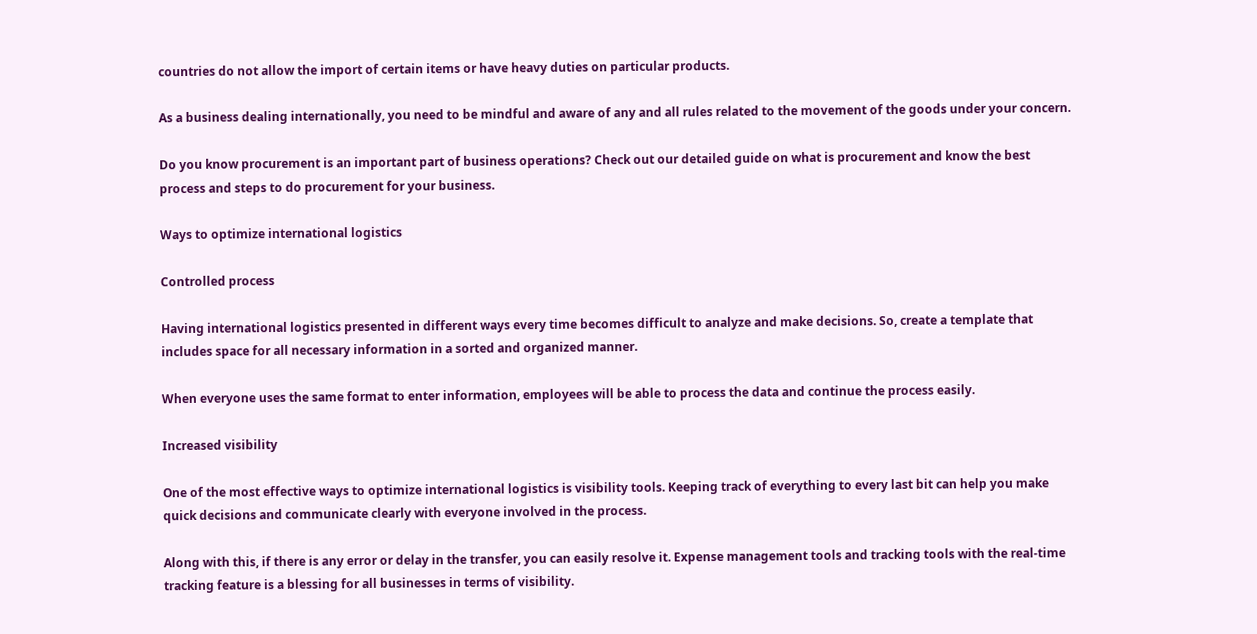countries do not allow the import of certain items or have heavy duties on particular products.

As a business dealing internationally, you need to be mindful and aware of any and all rules related to the movement of the goods under your concern.

Do you know procurement is an important part of business operations? Check out our detailed guide on what is procurement and know the best process and steps to do procurement for your business.

Ways to optimize international logistics

Controlled process

Having international logistics presented in different ways every time becomes difficult to analyze and make decisions. So, create a template that includes space for all necessary information in a sorted and organized manner.

When everyone uses the same format to enter information, employees will be able to process the data and continue the process easily.

Increased visibility

One of the most effective ways to optimize international logistics is visibility tools. Keeping track of everything to every last bit can help you make quick decisions and communicate clearly with everyone involved in the process.

Along with this, if there is any error or delay in the transfer, you can easily resolve it. Expense management tools and tracking tools with the real-time tracking feature is a blessing for all businesses in terms of visibility.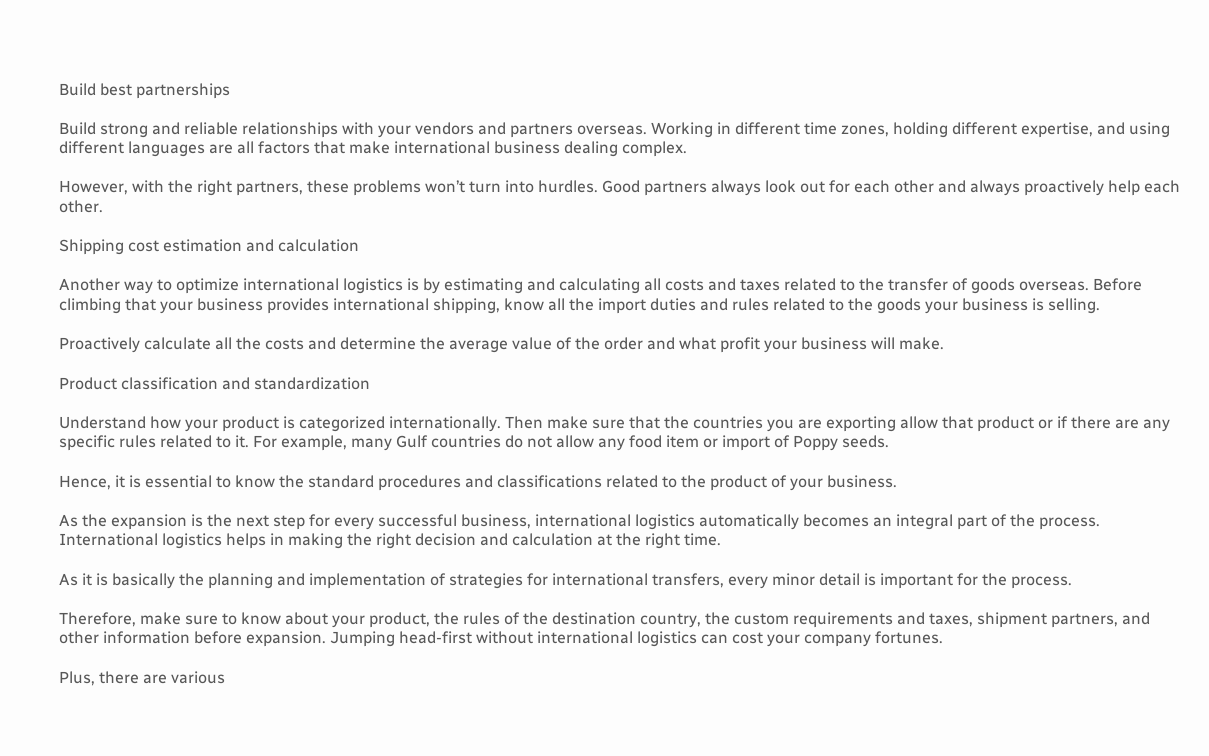Build best partnerships

Build strong and reliable relationships with your vendors and partners overseas. Working in different time zones, holding different expertise, and using different languages are all factors that make international business dealing complex.

However, with the right partners, these problems won’t turn into hurdles. Good partners always look out for each other and always proactively help each other.

Shipping cost estimation and calculation

Another way to optimize international logistics is by estimating and calculating all costs and taxes related to the transfer of goods overseas. Before climbing that your business provides international shipping, know all the import duties and rules related to the goods your business is selling.

Proactively calculate all the costs and determine the average value of the order and what profit your business will make.

Product classification and standardization

Understand how your product is categorized internationally. Then make sure that the countries you are exporting allow that product or if there are any specific rules related to it. For example, many Gulf countries do not allow any food item or import of Poppy seeds.

Hence, it is essential to know the standard procedures and classifications related to the product of your business.

As the expansion is the next step for every successful business, international logistics automatically becomes an integral part of the process. International logistics helps in making the right decision and calculation at the right time.

As it is basically the planning and implementation of strategies for international transfers, every minor detail is important for the process.

Therefore, make sure to know about your product, the rules of the destination country, the custom requirements and taxes, shipment partners, and other information before expansion. Jumping head-first without international logistics can cost your company fortunes.

Plus, there are various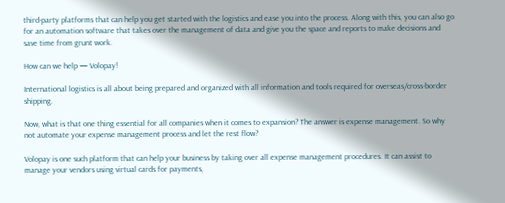third-party platforms that can help you get started with the logistics and ease you into the process. Along with this, you can also go for an automation software that takes over the management of data and give you the space and reports to make decisions and save time from grunt work.

How can we help — Volopay!

International logistics is all about being prepared and organized with all information and tools required for overseas/cross-border shipping.

Now, what is that one thing essential for all companies when it comes to expansion? The answer is expense management. So why not automate your expense management process and let the rest flow?

Volopay is one such platform that can help your business by taking over all expense management procedures. It can assist to manage your vendors using virtual cards for payments,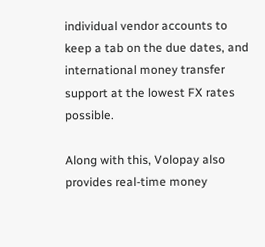individual vendor accounts to keep a tab on the due dates, and international money transfer support at the lowest FX rates possible.

Along with this, Volopay also provides real-time money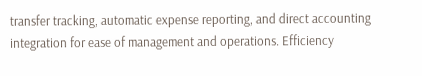transfer tracking, automatic expense reporting, and direct accounting integration for ease of management and operations. Efficiency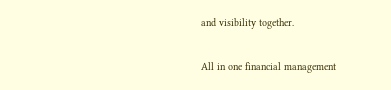and visibility together.

All in one financial management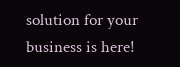solution for your business is here!